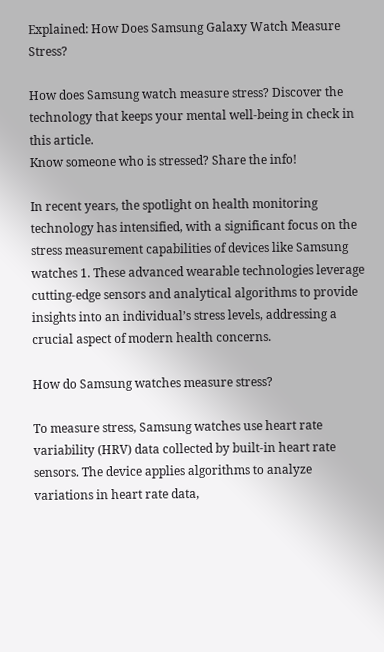Explained: How Does Samsung Galaxy Watch Measure Stress?

How does Samsung watch measure stress? Discover the technology that keeps your mental well-being in check in this article.
Know someone who is stressed? Share the info!

In recent years, the spotlight on health monitoring technology has intensified, with a significant focus on the stress measurement capabilities of devices like Samsung watches 1. These advanced wearable technologies leverage cutting-edge sensors and analytical algorithms to provide insights into an individual’s stress levels, addressing a crucial aspect of modern health concerns.

How do Samsung watches measure stress?

To measure stress, Samsung watches use heart rate variability (HRV) data collected by built-in heart rate sensors. The device applies algorithms to analyze variations in heart rate data,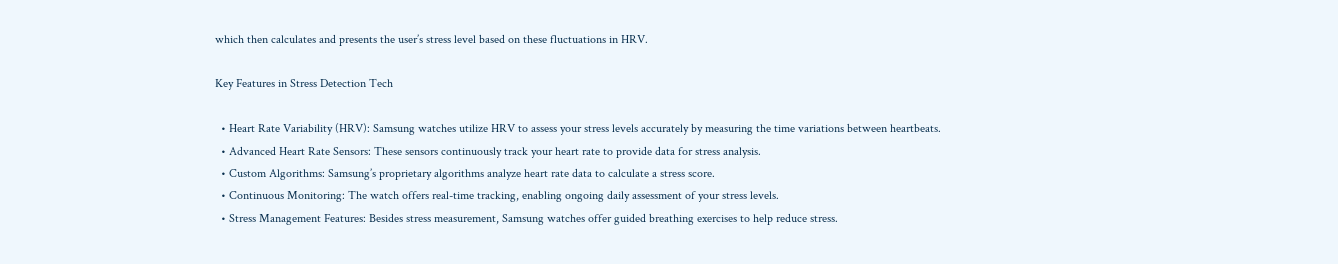which then calculates and presents the user’s stress level based on these fluctuations in HRV.

Key Features in Stress Detection Tech

  • Heart Rate Variability (HRV): Samsung watches utilize HRV to assess your stress levels accurately by measuring the time variations between heartbeats.
  • Advanced Heart Rate Sensors: These sensors continuously track your heart rate to provide data for stress analysis.
  • Custom Algorithms: Samsung’s proprietary algorithms analyze heart rate data to calculate a stress score.
  • Continuous Monitoring: The watch offers real-time tracking, enabling ongoing daily assessment of your stress levels.
  • Stress Management Features: Besides stress measurement, Samsung watches offer guided breathing exercises to help reduce stress.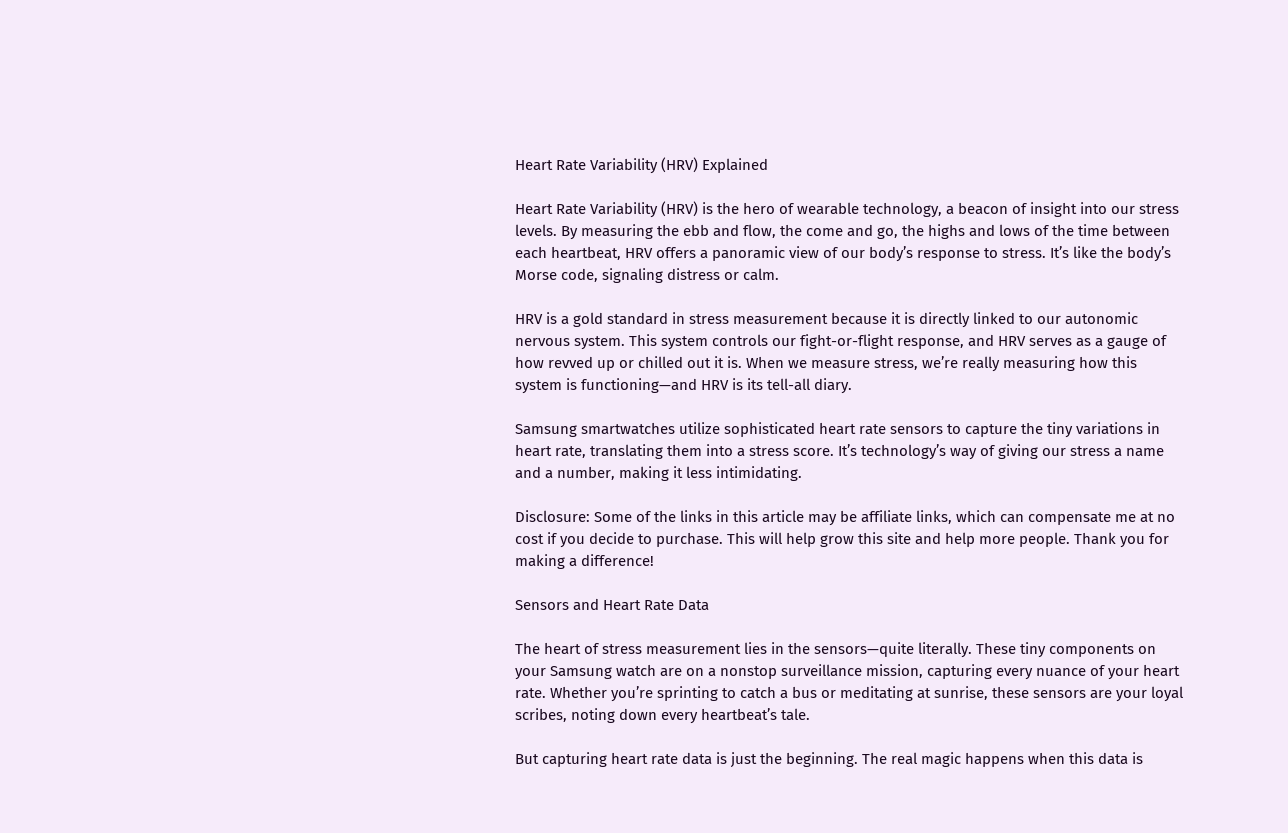Heart Rate Variability (HRV) Explained

Heart Rate Variability (HRV) is the hero of wearable technology, a beacon of insight into our stress levels. By measuring the ebb and flow, the come and go, the highs and lows of the time between each heartbeat, HRV offers a panoramic view of our body’s response to stress. It’s like the body’s Morse code, signaling distress or calm.

HRV is a gold standard in stress measurement because it is directly linked to our autonomic nervous system. This system controls our fight-or-flight response, and HRV serves as a gauge of how revved up or chilled out it is. When we measure stress, we’re really measuring how this system is functioning—and HRV is its tell-all diary.

Samsung smartwatches utilize sophisticated heart rate sensors to capture the tiny variations in heart rate, translating them into a stress score. It’s technology’s way of giving our stress a name and a number, making it less intimidating.

Disclosure: Some of the links in this article may be affiliate links, which can compensate me at no cost if you decide to purchase. This will help grow this site and help more people. Thank you for making a difference!

Sensors and Heart Rate Data

The heart of stress measurement lies in the sensors—quite literally. These tiny components on your Samsung watch are on a nonstop surveillance mission, capturing every nuance of your heart rate. Whether you’re sprinting to catch a bus or meditating at sunrise, these sensors are your loyal scribes, noting down every heartbeat’s tale.

But capturing heart rate data is just the beginning. The real magic happens when this data is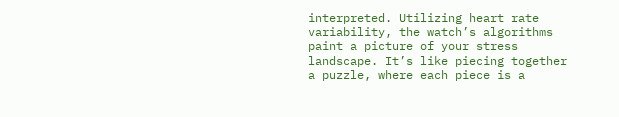interpreted. Utilizing heart rate variability, the watch’s algorithms paint a picture of your stress landscape. It’s like piecing together a puzzle, where each piece is a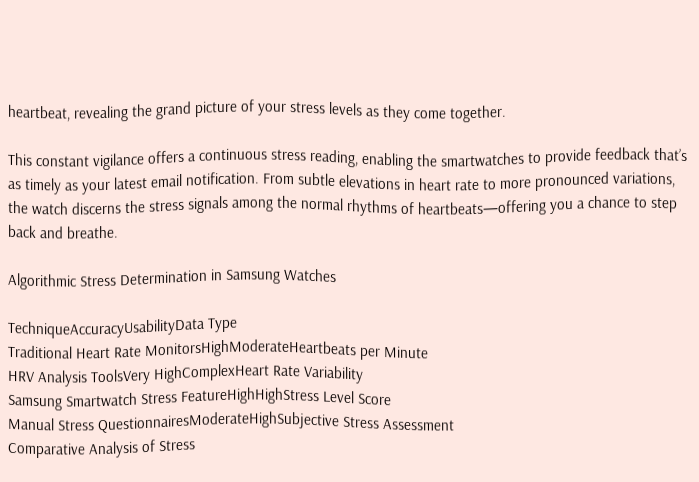heartbeat, revealing the grand picture of your stress levels as they come together.

This constant vigilance offers a continuous stress reading, enabling the smartwatches to provide feedback that’s as timely as your latest email notification. From subtle elevations in heart rate to more pronounced variations, the watch discerns the stress signals among the normal rhythms of heartbeats—offering you a chance to step back and breathe.

Algorithmic Stress Determination in Samsung Watches

TechniqueAccuracyUsabilityData Type
Traditional Heart Rate MonitorsHighModerateHeartbeats per Minute
HRV Analysis ToolsVery HighComplexHeart Rate Variability
Samsung Smartwatch Stress FeatureHighHighStress Level Score
Manual Stress QuestionnairesModerateHighSubjective Stress Assessment
Comparative Analysis of Stress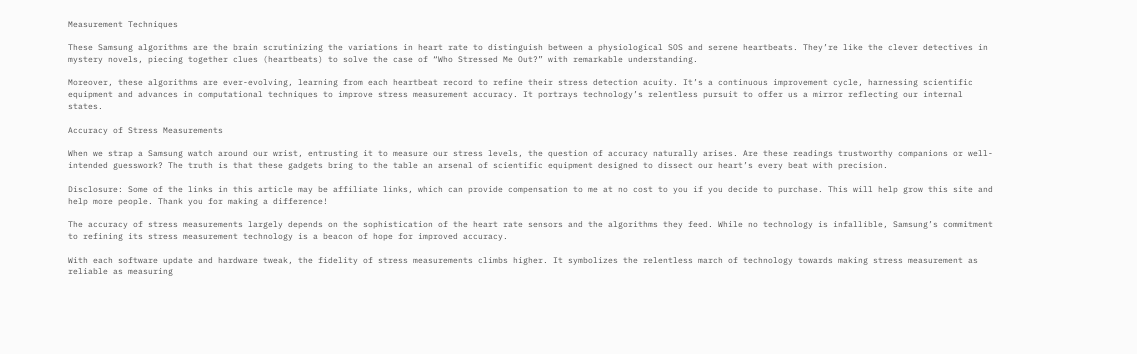Measurement Techniques

These Samsung algorithms are the brain scrutinizing the variations in heart rate to distinguish between a physiological SOS and serene heartbeats. They’re like the clever detectives in mystery novels, piecing together clues (heartbeats) to solve the case of “Who Stressed Me Out?” with remarkable understanding.

Moreover, these algorithms are ever-evolving, learning from each heartbeat record to refine their stress detection acuity. It’s a continuous improvement cycle, harnessing scientific equipment and advances in computational techniques to improve stress measurement accuracy. It portrays technology’s relentless pursuit to offer us a mirror reflecting our internal states.

Accuracy of Stress Measurements

When we strap a Samsung watch around our wrist, entrusting it to measure our stress levels, the question of accuracy naturally arises. Are these readings trustworthy companions or well-intended guesswork? The truth is that these gadgets bring to the table an arsenal of scientific equipment designed to dissect our heart’s every beat with precision.

Disclosure: Some of the links in this article may be affiliate links, which can provide compensation to me at no cost to you if you decide to purchase. This will help grow this site and help more people. Thank you for making a difference!

The accuracy of stress measurements largely depends on the sophistication of the heart rate sensors and the algorithms they feed. While no technology is infallible, Samsung’s commitment to refining its stress measurement technology is a beacon of hope for improved accuracy.

With each software update and hardware tweak, the fidelity of stress measurements climbs higher. It symbolizes the relentless march of technology towards making stress measurement as reliable as measuring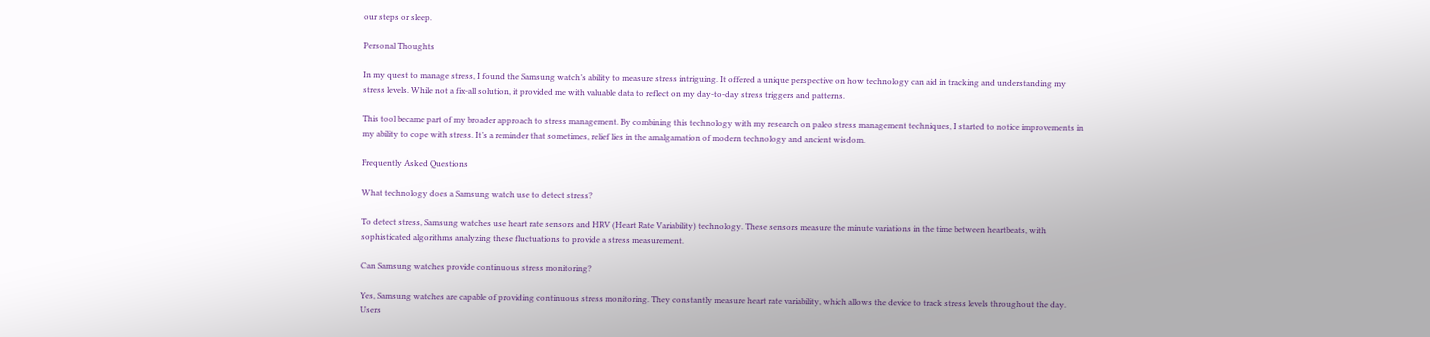our steps or sleep.

Personal Thoughts

In my quest to manage stress, I found the Samsung watch’s ability to measure stress intriguing. It offered a unique perspective on how technology can aid in tracking and understanding my stress levels. While not a fix-all solution, it provided me with valuable data to reflect on my day-to-day stress triggers and patterns.

This tool became part of my broader approach to stress management. By combining this technology with my research on paleo stress management techniques, I started to notice improvements in my ability to cope with stress. It’s a reminder that sometimes, relief lies in the amalgamation of modern technology and ancient wisdom.

Frequently Asked Questions

What technology does a Samsung watch use to detect stress?

To detect stress, Samsung watches use heart rate sensors and HRV (Heart Rate Variability) technology. These sensors measure the minute variations in the time between heartbeats, with sophisticated algorithms analyzing these fluctuations to provide a stress measurement.

Can Samsung watches provide continuous stress monitoring?

Yes, Samsung watches are capable of providing continuous stress monitoring. They constantly measure heart rate variability, which allows the device to track stress levels throughout the day. Users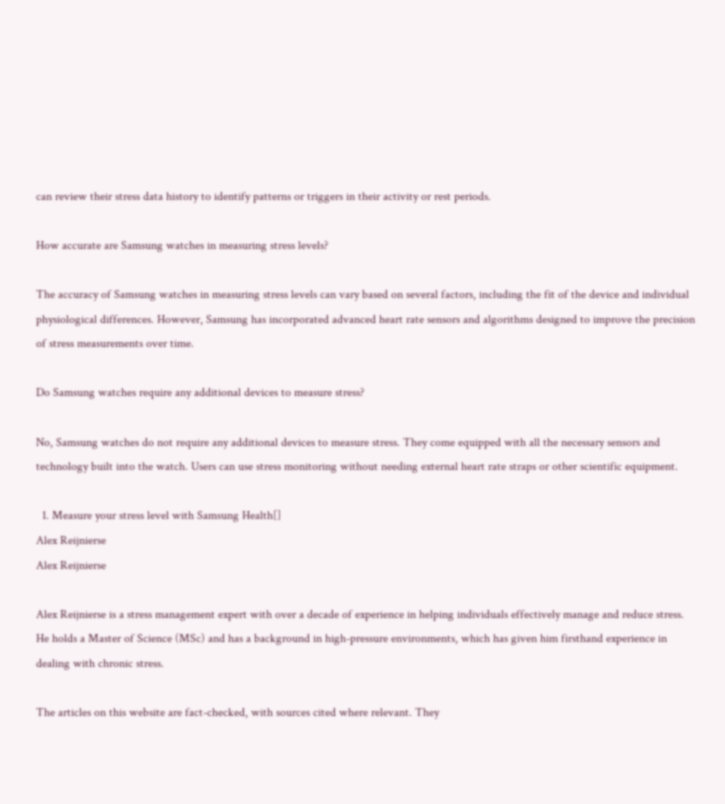can review their stress data history to identify patterns or triggers in their activity or rest periods.

How accurate are Samsung watches in measuring stress levels?

The accuracy of Samsung watches in measuring stress levels can vary based on several factors, including the fit of the device and individual physiological differences. However, Samsung has incorporated advanced heart rate sensors and algorithms designed to improve the precision of stress measurements over time.

Do Samsung watches require any additional devices to measure stress?

No, Samsung watches do not require any additional devices to measure stress. They come equipped with all the necessary sensors and technology built into the watch. Users can use stress monitoring without needing external heart rate straps or other scientific equipment.

  1. Measure your stress level with Samsung Health[]
Alex Reijnierse
Alex Reijnierse

Alex Reijnierse is a stress management expert with over a decade of experience in helping individuals effectively manage and reduce stress. He holds a Master of Science (MSc) and has a background in high-pressure environments, which has given him firsthand experience in dealing with chronic stress.

The articles on this website are fact-checked, with sources cited where relevant. They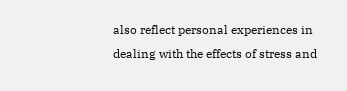also reflect personal experiences in dealing with the effects of stress and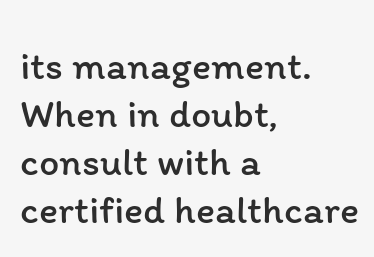its management. When in doubt, consult with a certified healthcare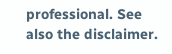professional. See also the disclaimer.